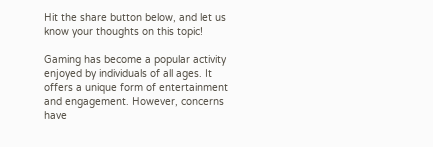Hit the share button below, and let us know your thoughts on this topic!

Gaming has become a popular activity enjoyed by individuals of all ages. It offers a unique form of entertainment and engagement. However, concerns have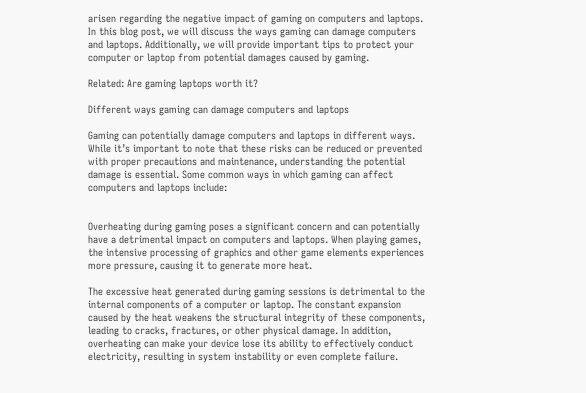arisen regarding the negative impact of gaming on computers and laptops. In this blog post, we will discuss the ways gaming can damage computers and laptops. Additionally, we will provide important tips to protect your computer or laptop from potential damages caused by gaming.

Related: Are gaming laptops worth it?

Different ways gaming can damage computers and laptops

Gaming can potentially damage computers and laptops in different ways. While it’s important to note that these risks can be reduced or prevented with proper precautions and maintenance, understanding the potential damage is essential. Some common ways in which gaming can affect computers and laptops include:


Overheating during gaming poses a significant concern and can potentially have a detrimental impact on computers and laptops. When playing games, the intensive processing of graphics and other game elements experiences more pressure, causing it to generate more heat.

The excessive heat generated during gaming sessions is detrimental to the internal components of a computer or laptop. The constant expansion caused by the heat weakens the structural integrity of these components, leading to cracks, fractures, or other physical damage. In addition, overheating can make your device lose its ability to effectively conduct electricity, resulting in system instability or even complete failure.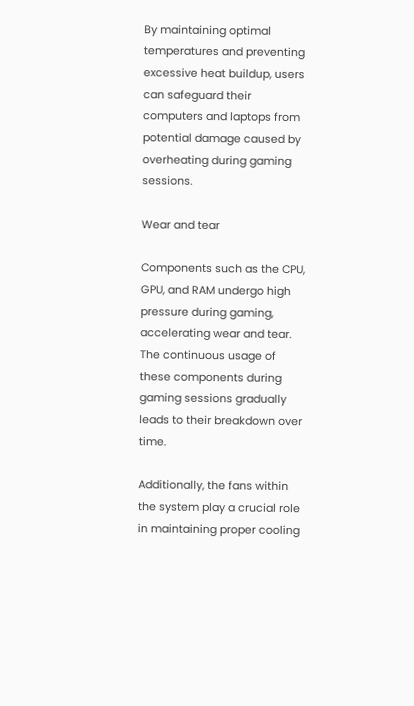By maintaining optimal temperatures and preventing excessive heat buildup, users can safeguard their computers and laptops from potential damage caused by overheating during gaming sessions.

Wear and tear

Components such as the CPU, GPU, and RAM undergo high pressure during gaming, accelerating wear and tear. The continuous usage of these components during gaming sessions gradually leads to their breakdown over time.

Additionally, the fans within the system play a crucial role in maintaining proper cooling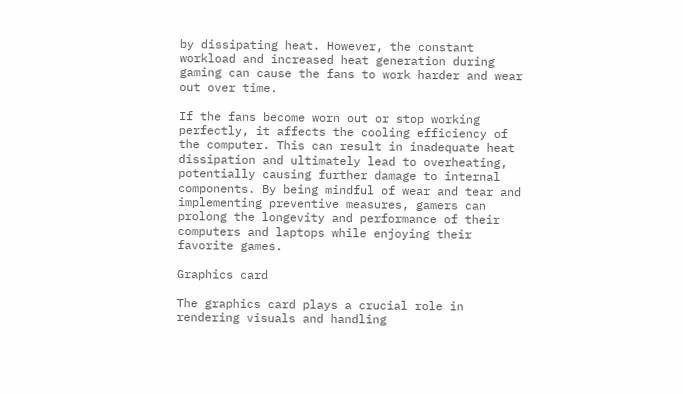by dissipating heat. However, the constant workload and increased heat generation during gaming can cause the fans to work harder and wear out over time.

If the fans become worn out or stop working perfectly, it affects the cooling efficiency of the computer. This can result in inadequate heat dissipation and ultimately lead to overheating, potentially causing further damage to internal components. By being mindful of wear and tear and implementing preventive measures, gamers can prolong the longevity and performance of their computers and laptops while enjoying their favorite games.

Graphics card

The graphics card plays a crucial role in rendering visuals and handling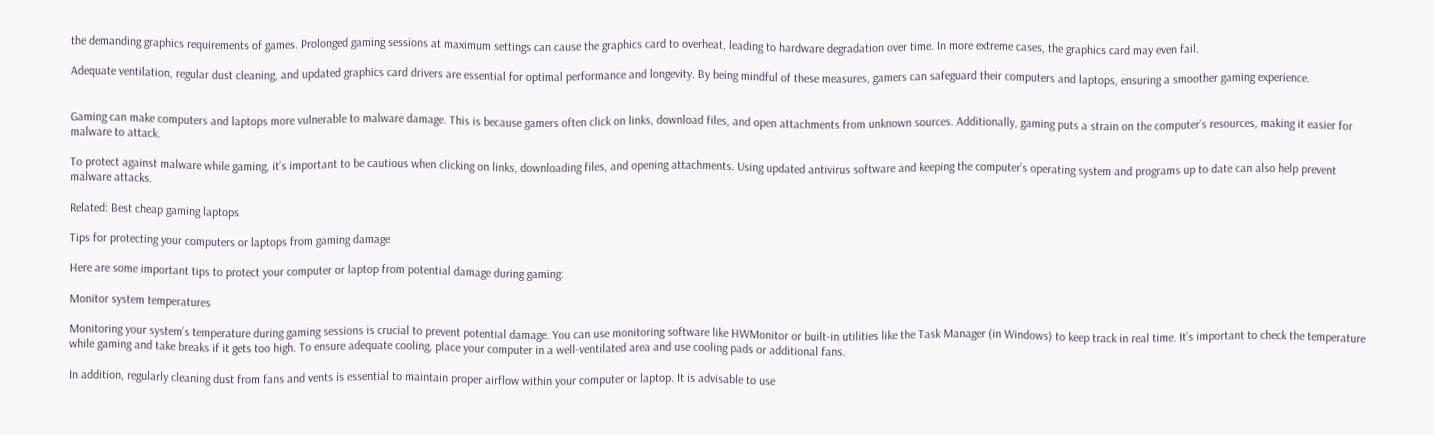the demanding graphics requirements of games. Prolonged gaming sessions at maximum settings can cause the graphics card to overheat, leading to hardware degradation over time. In more extreme cases, the graphics card may even fail.

Adequate ventilation, regular dust cleaning, and updated graphics card drivers are essential for optimal performance and longevity. By being mindful of these measures, gamers can safeguard their computers and laptops, ensuring a smoother gaming experience.


Gaming can make computers and laptops more vulnerable to malware damage. This is because gamers often click on links, download files, and open attachments from unknown sources. Additionally, gaming puts a strain on the computer’s resources, making it easier for malware to attack.

To protect against malware while gaming, it’s important to be cautious when clicking on links, downloading files, and opening attachments. Using updated antivirus software and keeping the computer’s operating system and programs up to date can also help prevent malware attacks.

Related: Best cheap gaming laptops

Tips for protecting your computers or laptops from gaming damage

Here are some important tips to protect your computer or laptop from potential damage during gaming:

Monitor system temperatures

Monitoring your system’s temperature during gaming sessions is crucial to prevent potential damage. You can use monitoring software like HWMonitor or built-in utilities like the Task Manager (in Windows) to keep track in real time. It’s important to check the temperature while gaming and take breaks if it gets too high. To ensure adequate cooling, place your computer in a well-ventilated area and use cooling pads or additional fans.

In addition, regularly cleaning dust from fans and vents is essential to maintain proper airflow within your computer or laptop. It is advisable to use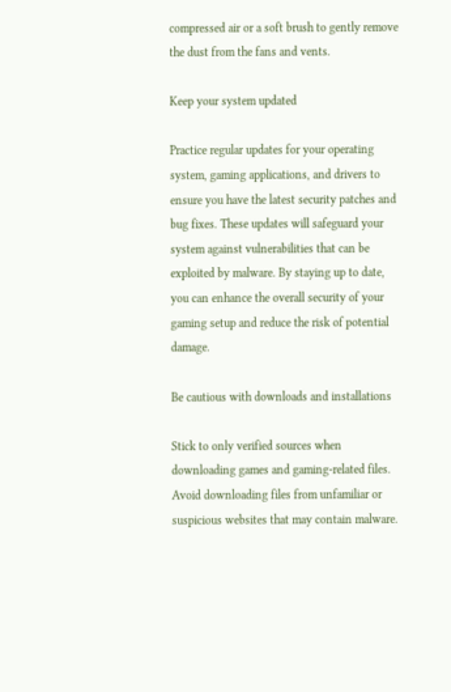compressed air or a soft brush to gently remove the dust from the fans and vents.

Keep your system updated

Practice regular updates for your operating system, gaming applications, and drivers to ensure you have the latest security patches and bug fixes. These updates will safeguard your system against vulnerabilities that can be exploited by malware. By staying up to date, you can enhance the overall security of your gaming setup and reduce the risk of potential damage.

Be cautious with downloads and installations

Stick to only verified sources when downloading games and gaming-related files. Avoid downloading files from unfamiliar or suspicious websites that may contain malware.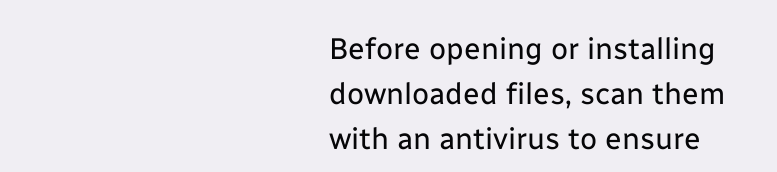Before opening or installing downloaded files, scan them with an antivirus to ensure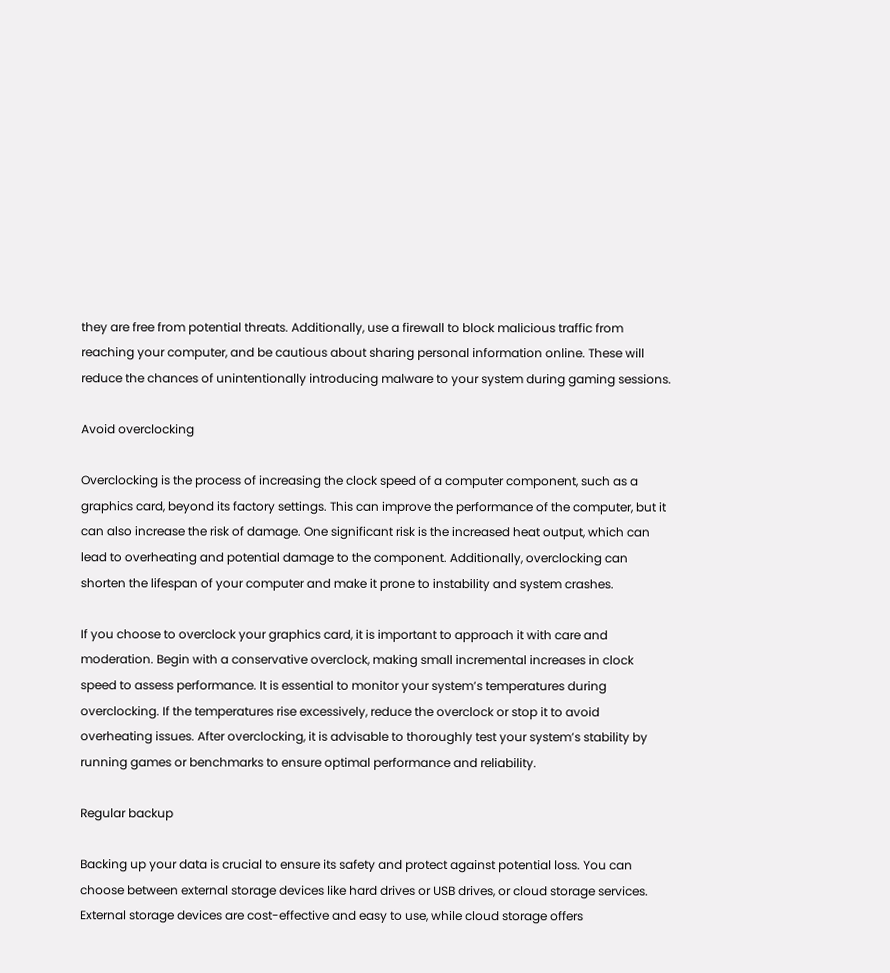they are free from potential threats. Additionally, use a firewall to block malicious traffic from reaching your computer, and be cautious about sharing personal information online. These will reduce the chances of unintentionally introducing malware to your system during gaming sessions.

Avoid overclocking

Overclocking is the process of increasing the clock speed of a computer component, such as a graphics card, beyond its factory settings. This can improve the performance of the computer, but it can also increase the risk of damage. One significant risk is the increased heat output, which can lead to overheating and potential damage to the component. Additionally, overclocking can shorten the lifespan of your computer and make it prone to instability and system crashes.

If you choose to overclock your graphics card, it is important to approach it with care and moderation. Begin with a conservative overclock, making small incremental increases in clock speed to assess performance. It is essential to monitor your system’s temperatures during overclocking. If the temperatures rise excessively, reduce the overclock or stop it to avoid overheating issues. After overclocking, it is advisable to thoroughly test your system’s stability by running games or benchmarks to ensure optimal performance and reliability.

Regular backup

Backing up your data is crucial to ensure its safety and protect against potential loss. You can choose between external storage devices like hard drives or USB drives, or cloud storage services. External storage devices are cost-effective and easy to use, while cloud storage offers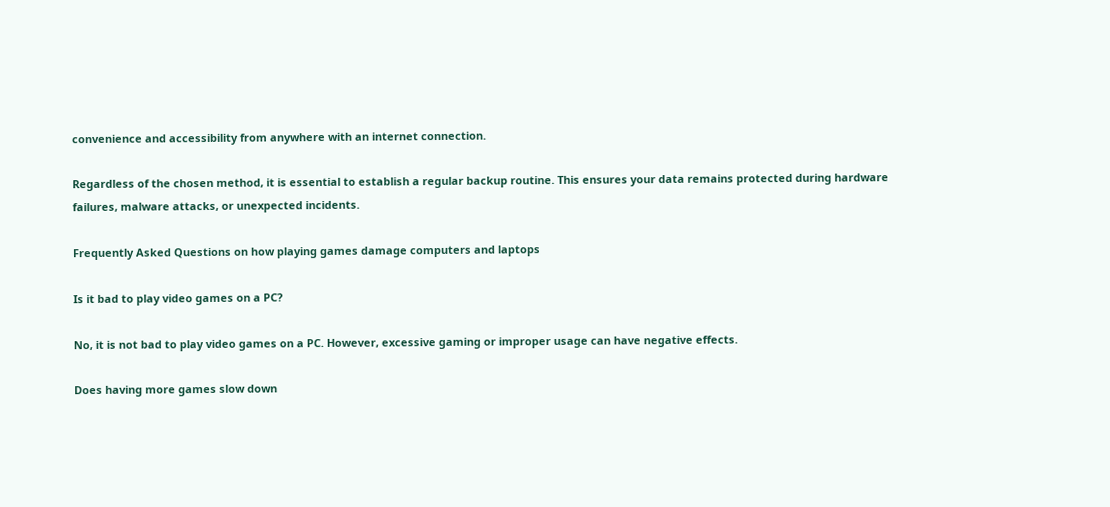convenience and accessibility from anywhere with an internet connection.

Regardless of the chosen method, it is essential to establish a regular backup routine. This ensures your data remains protected during hardware failures, malware attacks, or unexpected incidents.

Frequently Asked Questions on how playing games damage computers and laptops

Is it bad to play video games on a PC?

No, it is not bad to play video games on a PC. However, excessive gaming or improper usage can have negative effects.

Does having more games slow down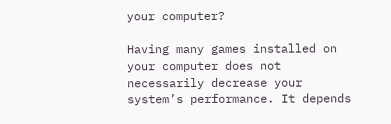your computer?

Having many games installed on your computer does not necessarily decrease your system’s performance. It depends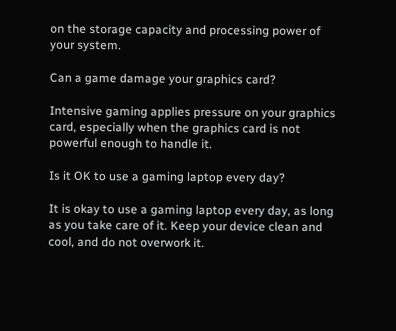on the storage capacity and processing power of your system.

Can a game damage your graphics card?

Intensive gaming applies pressure on your graphics card, especially when the graphics card is not powerful enough to handle it.

Is it OK to use a gaming laptop every day?

It is okay to use a gaming laptop every day, as long as you take care of it. Keep your device clean and cool, and do not overwork it.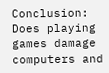Conclusion: Does playing games damage computers and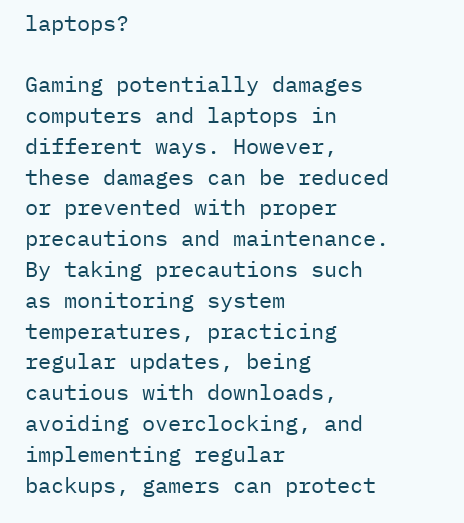laptops?

Gaming potentially damages computers and laptops in different ways. However, these damages can be reduced or prevented with proper precautions and maintenance. By taking precautions such as monitoring system temperatures, practicing regular updates, being cautious with downloads, avoiding overclocking, and implementing regular backups, gamers can protect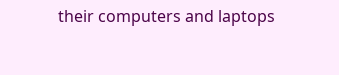their computers and laptops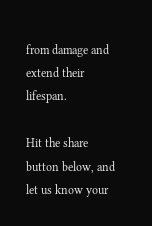from damage and extend their lifespan.

Hit the share button below, and let us know your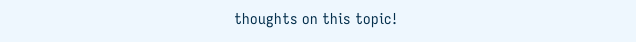thoughts on this topic!